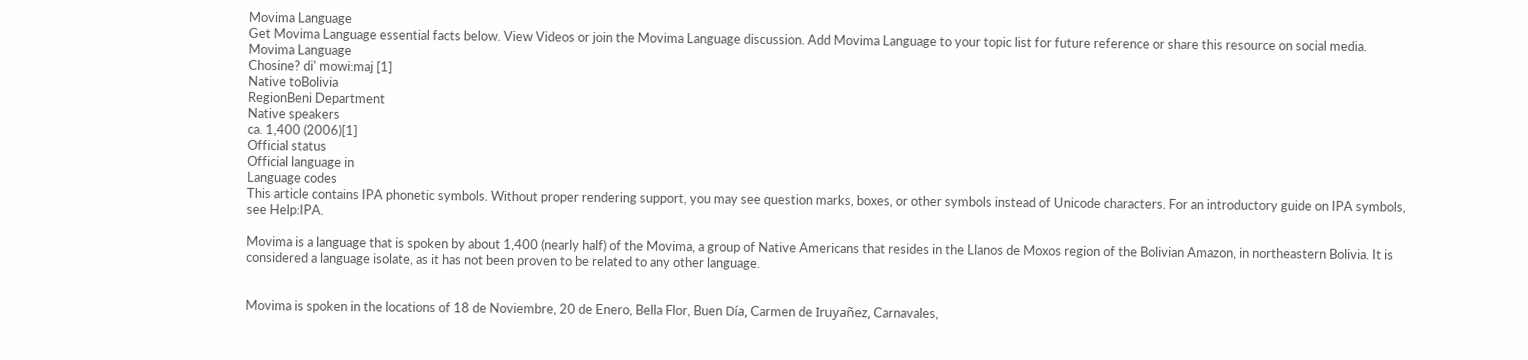Movima Language
Get Movima Language essential facts below. View Videos or join the Movima Language discussion. Add Movima Language to your topic list for future reference or share this resource on social media.
Movima Language
Chosine? di' mowi:maj [1]
Native toBolivia
RegionBeni Department
Native speakers
ca. 1,400 (2006)[1]
Official status
Official language in
Language codes
This article contains IPA phonetic symbols. Without proper rendering support, you may see question marks, boxes, or other symbols instead of Unicode characters. For an introductory guide on IPA symbols, see Help:IPA.

Movima is a language that is spoken by about 1,400 (nearly half) of the Movima, a group of Native Americans that resides in the Llanos de Moxos region of the Bolivian Amazon, in northeastern Bolivia. It is considered a language isolate, as it has not been proven to be related to any other language.


Movima is spoken in the locations of 18 de Noviembre, 20 de Enero, Bella Flor, Buen Día, Carmen de Iruyañez, Carnavales,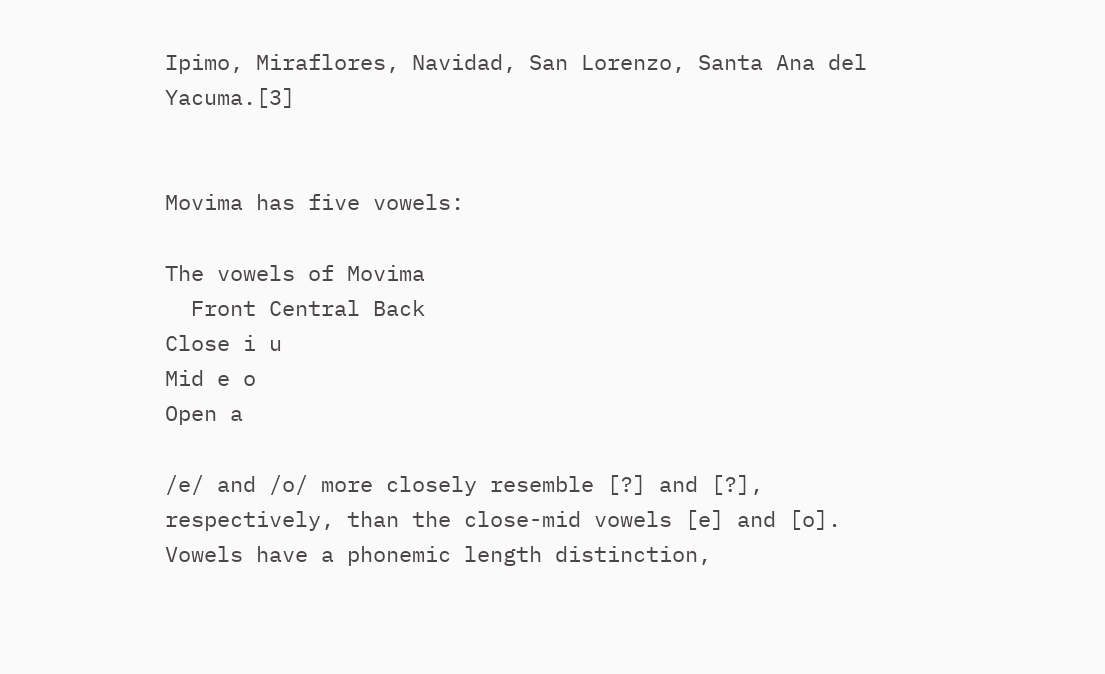Ipimo, Miraflores, Navidad, San Lorenzo, Santa Ana del Yacuma.[3]


Movima has five vowels:

The vowels of Movima
  Front Central Back
Close i u
Mid e o
Open a

/e/ and /o/ more closely resemble [?] and [?], respectively, than the close-mid vowels [e] and [o]. Vowels have a phonemic length distinction,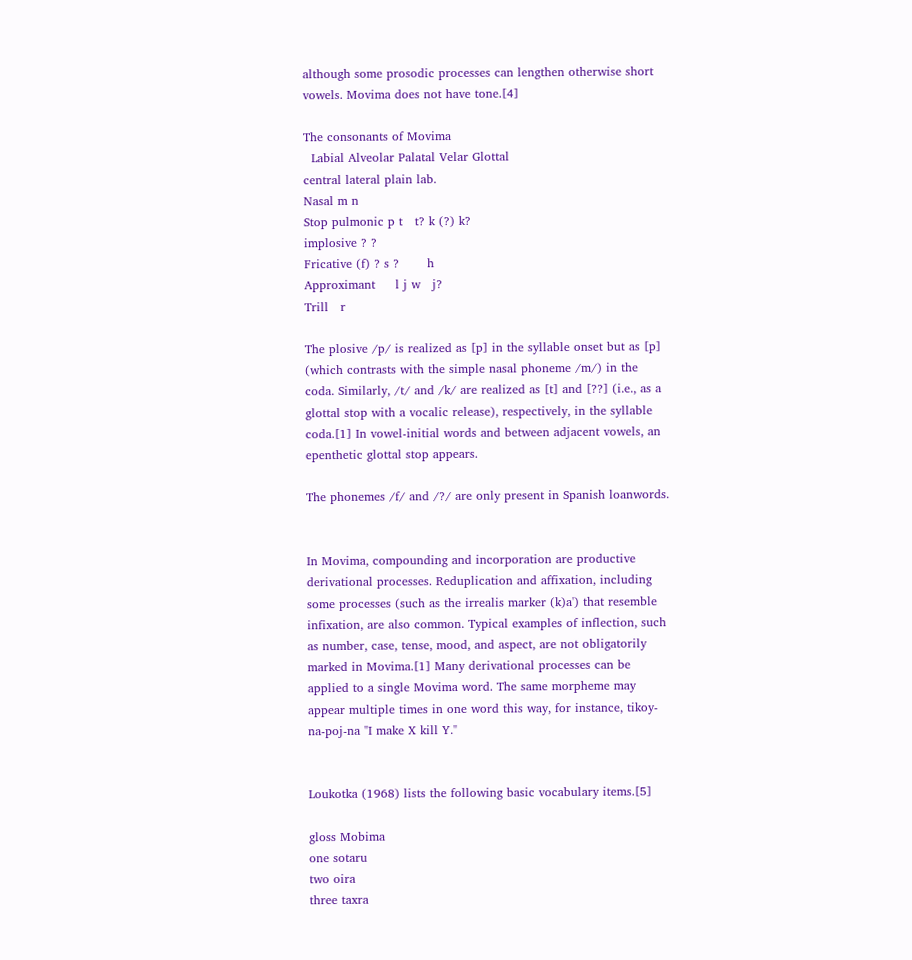although some prosodic processes can lengthen otherwise short vowels. Movima does not have tone.[4]

The consonants of Movima
  Labial Alveolar Palatal Velar Glottal
central lateral plain lab.
Nasal m n
Stop pulmonic p t   t? k (?) k?
implosive ? ?
Fricative (f) ? s ?       h
Approximant     l j w   j?
Trill   r

The plosive /p/ is realized as [p] in the syllable onset but as [p] (which contrasts with the simple nasal phoneme /m/) in the coda. Similarly, /t/ and /k/ are realized as [t] and [??] (i.e., as a glottal stop with a vocalic release), respectively, in the syllable coda.[1] In vowel-initial words and between adjacent vowels, an epenthetic glottal stop appears.

The phonemes /f/ and /?/ are only present in Spanish loanwords.


In Movima, compounding and incorporation are productive derivational processes. Reduplication and affixation, including some processes (such as the irrealis marker (k)a') that resemble infixation, are also common. Typical examples of inflection, such as number, case, tense, mood, and aspect, are not obligatorily marked in Movima.[1] Many derivational processes can be applied to a single Movima word. The same morpheme may appear multiple times in one word this way, for instance, tikoy-na-poj-na "I make X kill Y."


Loukotka (1968) lists the following basic vocabulary items.[5]

gloss Mobima
one sotaru
two oira
three taxra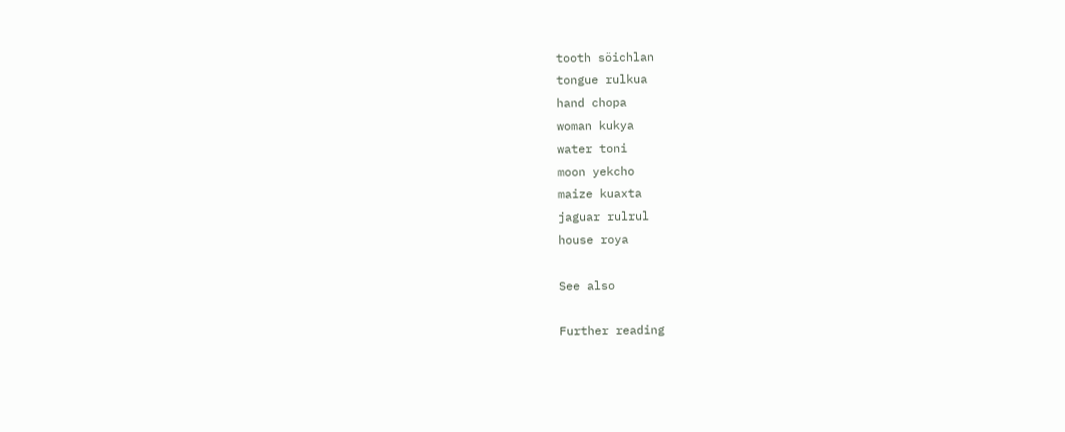tooth söichlan
tongue rulkua
hand chopa
woman kukya
water toni
moon yekcho
maize kuaxta
jaguar rulrul
house roya

See also

Further reading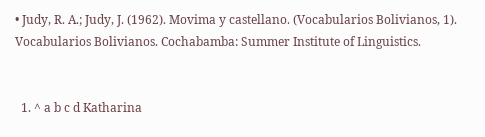• Judy, R. A.; Judy, J. (1962). Movima y castellano. (Vocabularios Bolivianos, 1). Vocabularios Bolivianos. Cochabamba: Summer Institute of Linguistics.


  1. ^ a b c d Katharina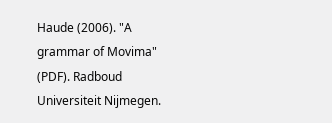Haude (2006). "A grammar of Movima" (PDF). Radboud Universiteit Nijmegen.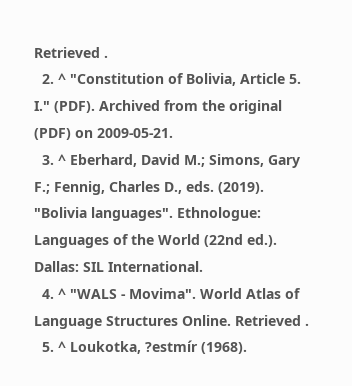Retrieved .
  2. ^ "Constitution of Bolivia, Article 5. I." (PDF). Archived from the original (PDF) on 2009-05-21.
  3. ^ Eberhard, David M.; Simons, Gary F.; Fennig, Charles D., eds. (2019). "Bolivia languages". Ethnologue: Languages of the World (22nd ed.). Dallas: SIL International.
  4. ^ "WALS - Movima". World Atlas of Language Structures Online. Retrieved .
  5. ^ Loukotka, ?estmír (1968).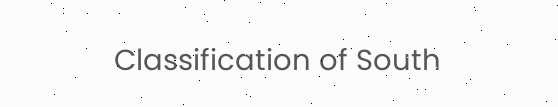Classification of South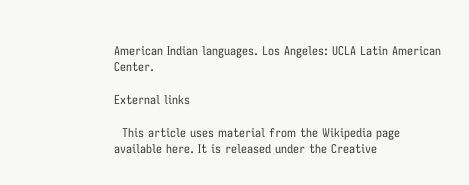American Indian languages. Los Angeles: UCLA Latin American Center.

External links

  This article uses material from the Wikipedia page available here. It is released under the Creative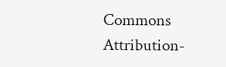Commons Attribution-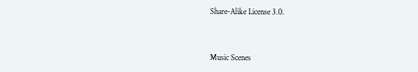Share-Alike License 3.0.



Music Scenes